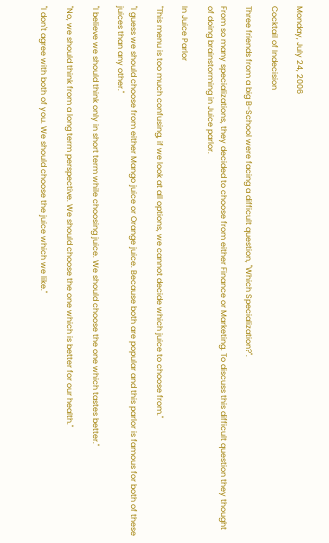Monday, July 24, 2006

Cocktail of Indecision

Three friends from a big B-School were facing a difficult question, "Which Specialization?".

From so many specializations, they decided to choose from either Finance or Marketing. To discuss this difficult question they thought of doing brainstorming in Juice parlor.

In Juice Parlor

"This menu is too much confusing, if we look at all options, we cannot decide which juice to choose from."

"I guess we should choose from either Mango juice or Orange juice. Because both are popular and this parlor is famous for both of these juices than any other."

"I believe we should think only in short term while choosing juice. We should choose the one which tastes better."

"No, we should think from a long term perspective. We should choose the one which is better for our health."

"I don't agree with both of you. We should choose the juice which we like."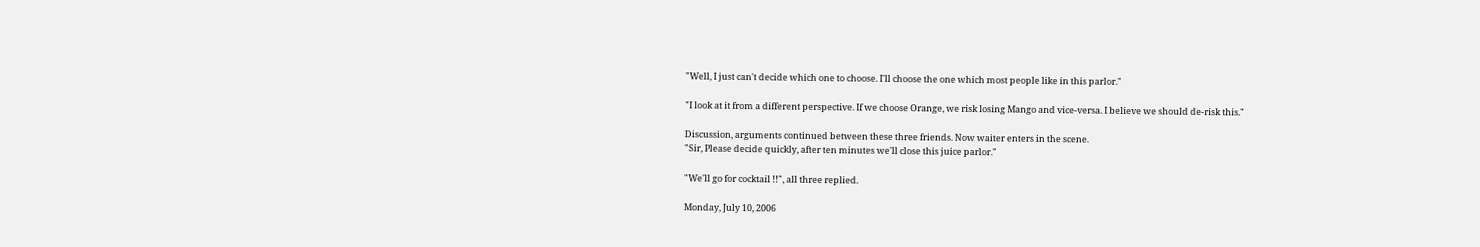"Well, I just can't decide which one to choose. I'll choose the one which most people like in this parlor."

"I look at it from a different perspective. If we choose Orange, we risk losing Mango and vice-versa. I believe we should de-risk this."

Discussion, arguments continued between these three friends. Now waiter enters in the scene.
"Sir, Please decide quickly, after ten minutes we'll close this juice parlor."

"We'll go for cocktail !!", all three replied.

Monday, July 10, 2006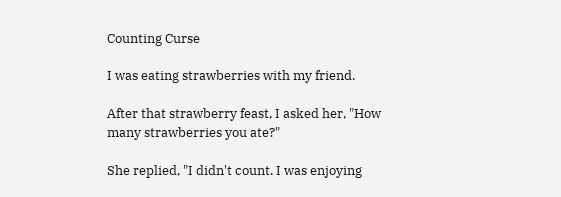Counting Curse

I was eating strawberries with my friend.

After that strawberry feast, I asked her, "How many strawberries you ate?"

She replied, "I didn't count. I was enjoying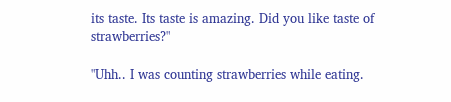its taste. Its taste is amazing. Did you like taste of strawberries?"

"Uhh.. I was counting strawberries while eating.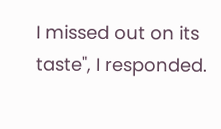I missed out on its taste", I responded.